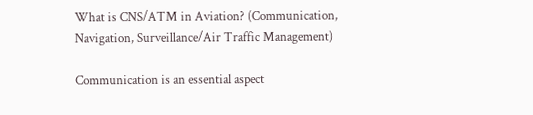What is CNS/ATM in Aviation? (Communication, Navigation, Surveillance/Air Traffic Management)

Communication is an essential aspect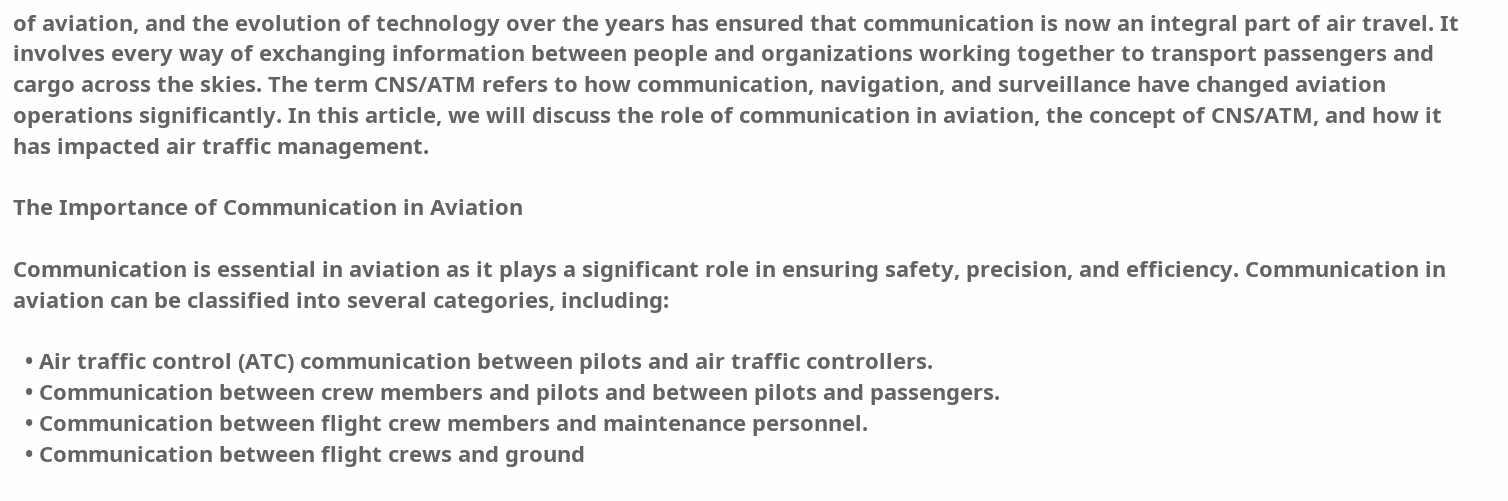of aviation, and the evolution of technology over the years has ensured that communication is now an integral part of air travel. It involves every way of exchanging information between people and organizations working together to transport passengers and cargo across the skies. The term CNS/ATM refers to how communication, navigation, and surveillance have changed aviation operations significantly. In this article, we will discuss the role of communication in aviation, the concept of CNS/ATM, and how it has impacted air traffic management.

The Importance of Communication in Aviation

Communication is essential in aviation as it plays a significant role in ensuring safety, precision, and efficiency. Communication in aviation can be classified into several categories, including:

  • Air traffic control (ATC) communication between pilots and air traffic controllers.
  • Communication between crew members and pilots and between pilots and passengers.
  • Communication between flight crew members and maintenance personnel.
  • Communication between flight crews and ground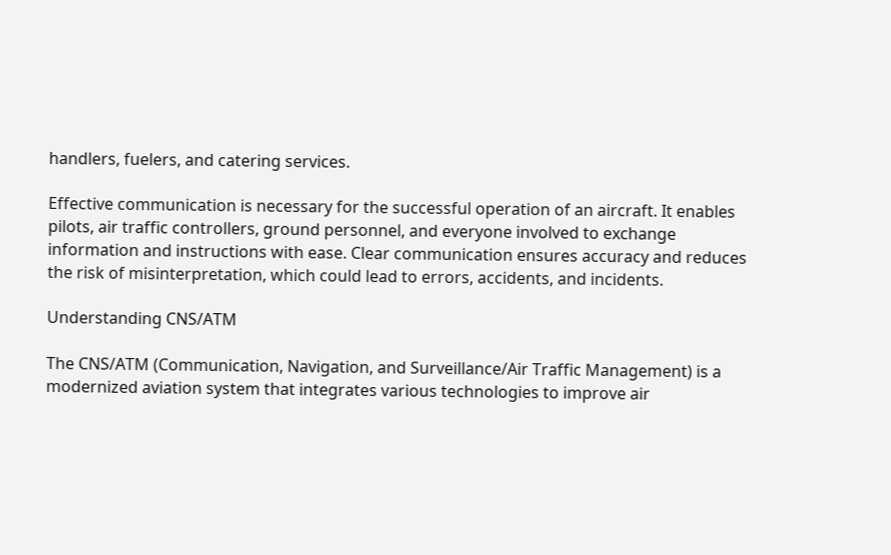handlers, fuelers, and catering services.

Effective communication is necessary for the successful operation of an aircraft. It enables pilots, air traffic controllers, ground personnel, and everyone involved to exchange information and instructions with ease. Clear communication ensures accuracy and reduces the risk of misinterpretation, which could lead to errors, accidents, and incidents.

Understanding CNS/ATM

The CNS/ATM (Communication, Navigation, and Surveillance/Air Traffic Management) is a modernized aviation system that integrates various technologies to improve air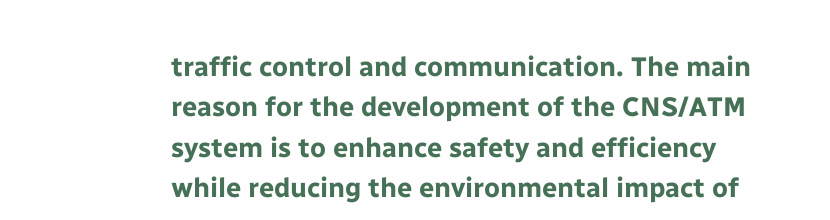traffic control and communication. The main reason for the development of the CNS/ATM system is to enhance safety and efficiency while reducing the environmental impact of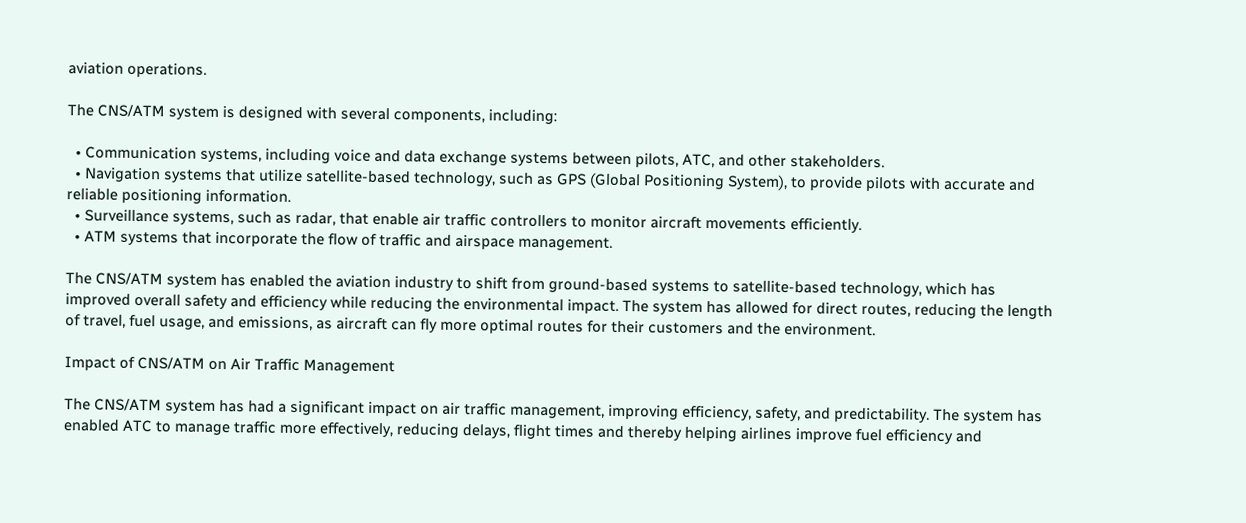aviation operations.

The CNS/ATM system is designed with several components, including:

  • Communication systems, including voice and data exchange systems between pilots, ATC, and other stakeholders.
  • Navigation systems that utilize satellite-based technology, such as GPS (Global Positioning System), to provide pilots with accurate and reliable positioning information.
  • Surveillance systems, such as radar, that enable air traffic controllers to monitor aircraft movements efficiently.
  • ATM systems that incorporate the flow of traffic and airspace management.

The CNS/ATM system has enabled the aviation industry to shift from ground-based systems to satellite-based technology, which has improved overall safety and efficiency while reducing the environmental impact. The system has allowed for direct routes, reducing the length of travel, fuel usage, and emissions, as aircraft can fly more optimal routes for their customers and the environment.

Impact of CNS/ATM on Air Traffic Management

The CNS/ATM system has had a significant impact on air traffic management, improving efficiency, safety, and predictability. The system has enabled ATC to manage traffic more effectively, reducing delays, flight times and thereby helping airlines improve fuel efficiency and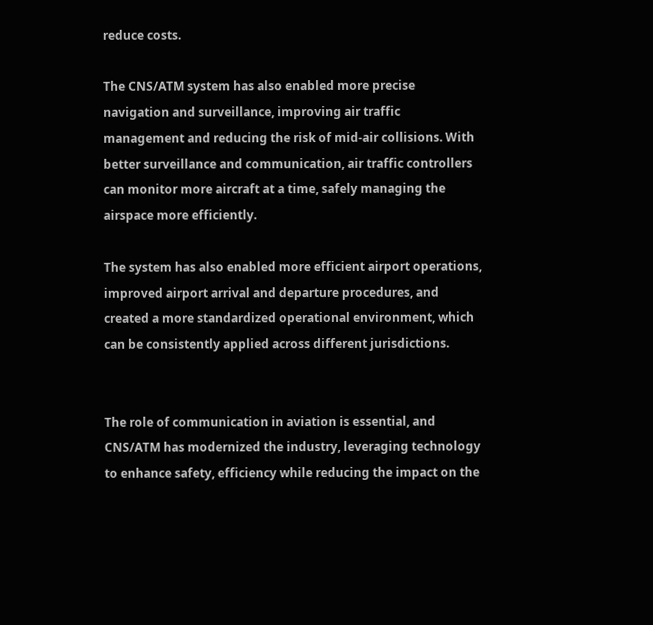reduce costs.

The CNS/ATM system has also enabled more precise navigation and surveillance, improving air traffic management and reducing the risk of mid-air collisions. With better surveillance and communication, air traffic controllers can monitor more aircraft at a time, safely managing the airspace more efficiently.

The system has also enabled more efficient airport operations, improved airport arrival and departure procedures, and created a more standardized operational environment, which can be consistently applied across different jurisdictions.


The role of communication in aviation is essential, and CNS/ATM has modernized the industry, leveraging technology to enhance safety, efficiency while reducing the impact on the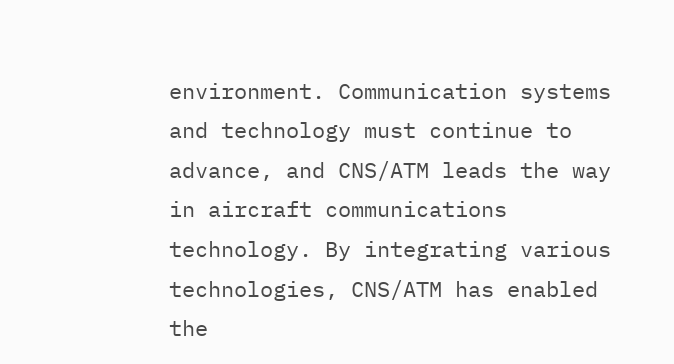environment. Communication systems and technology must continue to advance, and CNS/ATM leads the way in aircraft communications technology. By integrating various technologies, CNS/ATM has enabled the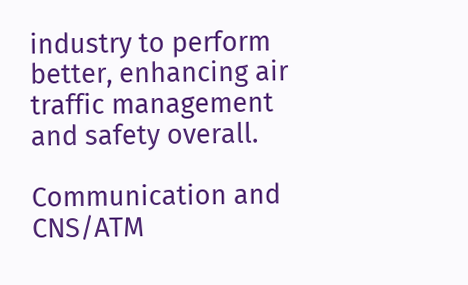industry to perform better, enhancing air traffic management and safety overall.

Communication and CNS/ATM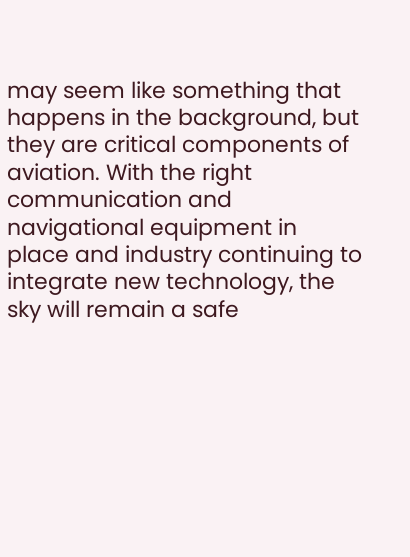may seem like something that happens in the background, but they are critical components of aviation. With the right communication and navigational equipment in place and industry continuing to integrate new technology, the sky will remain a safe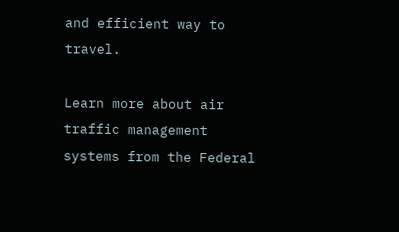and efficient way to travel.

Learn more about air traffic management systems from the Federal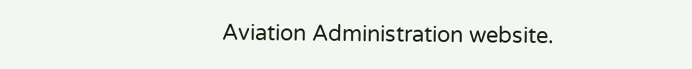Aviation Administration website.